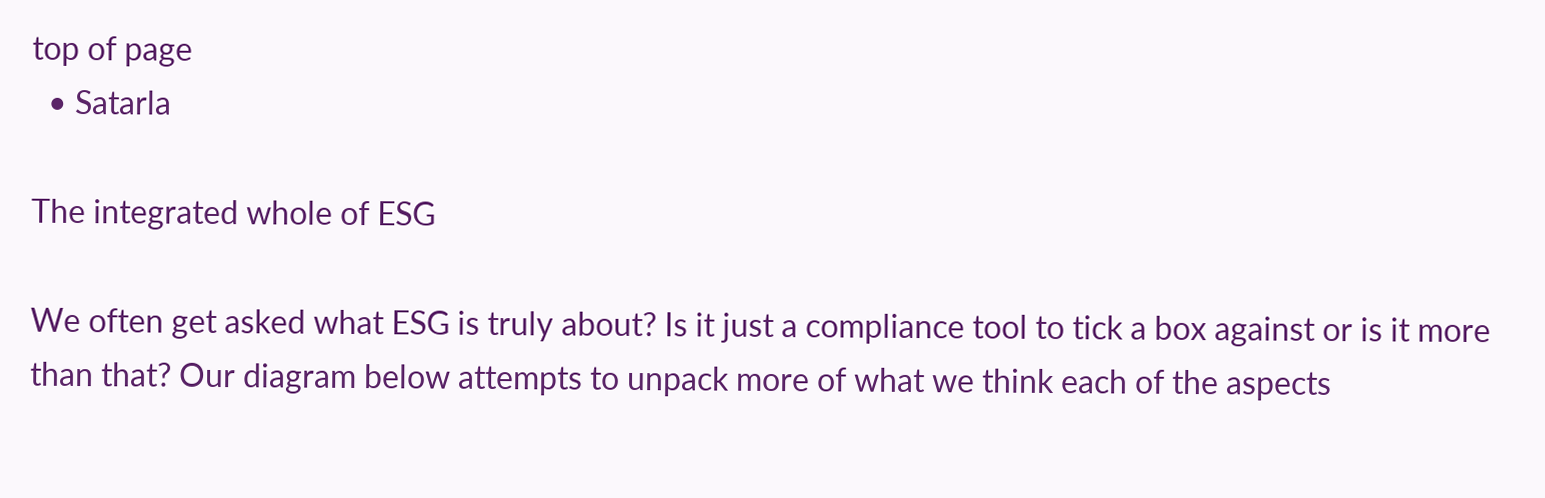top of page
  • Satarla

The integrated whole of ESG

We often get asked what ESG is truly about? Is it just a compliance tool to tick a box against or is it more than that? Our diagram below attempts to unpack more of what we think each of the aspects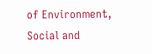of Environment, Social and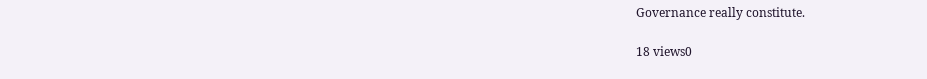Governance really constitute.

18 views0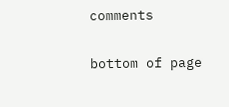comments


bottom of page